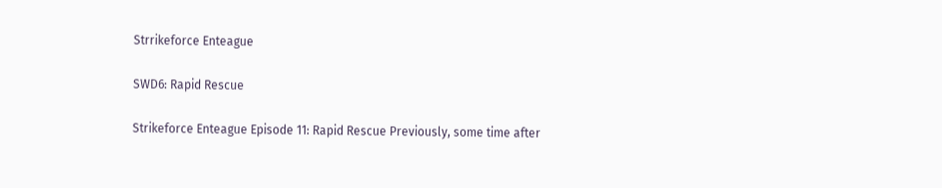Strrikeforce Enteague

SWD6: Rapid Rescue

Strikeforce Enteague Episode 11: Rapid Rescue Previously, some time after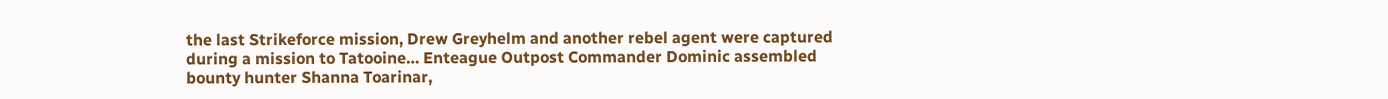the last Strikeforce mission, Drew Greyhelm and another rebel agent were captured during a mission to Tatooine… Enteague Outpost Commander Dominic assembled bounty hunter Shanna Toarinar,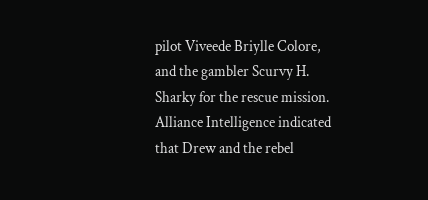pilot Viveede Briylle Colore, and the gambler Scurvy H. Sharky for the rescue mission. Alliance Intelligence indicated that Drew and the rebel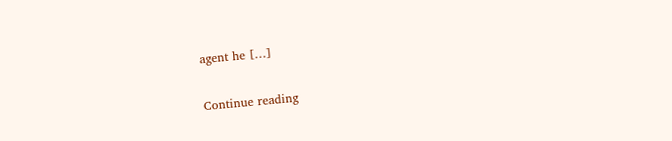agent he […]

Continue reading